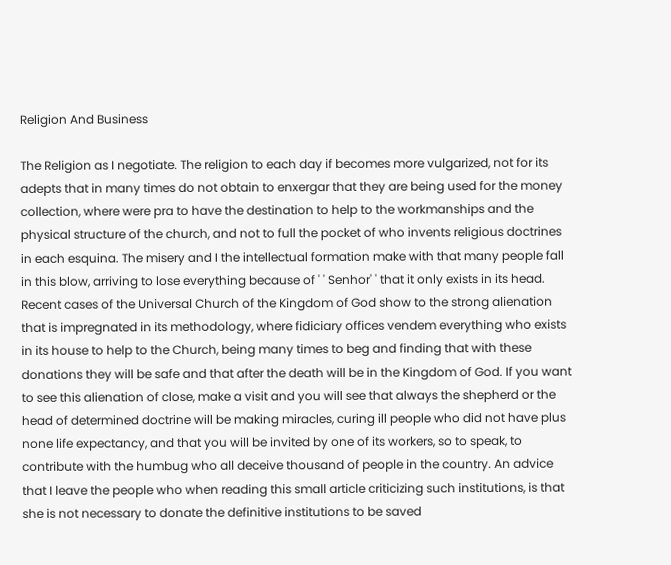Religion And Business

The Religion as I negotiate. The religion to each day if becomes more vulgarized, not for its adepts that in many times do not obtain to enxergar that they are being used for the money collection, where were pra to have the destination to help to the workmanships and the physical structure of the church, and not to full the pocket of who invents religious doctrines in each esquina. The misery and I the intellectual formation make with that many people fall in this blow, arriving to lose everything because of ' ' Senhor' ' that it only exists in its head. Recent cases of the Universal Church of the Kingdom of God show to the strong alienation that is impregnated in its methodology, where fidiciary offices vendem everything who exists in its house to help to the Church, being many times to beg and finding that with these donations they will be safe and that after the death will be in the Kingdom of God. If you want to see this alienation of close, make a visit and you will see that always the shepherd or the head of determined doctrine will be making miracles, curing ill people who did not have plus none life expectancy, and that you will be invited by one of its workers, so to speak, to contribute with the humbug who all deceive thousand of people in the country. An advice that I leave the people who when reading this small article criticizing such institutions, is that she is not necessary to donate the definitive institutions to be saved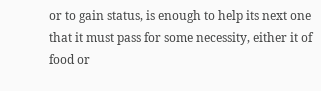or to gain status, is enough to help its next one that it must pass for some necessity, either it of food or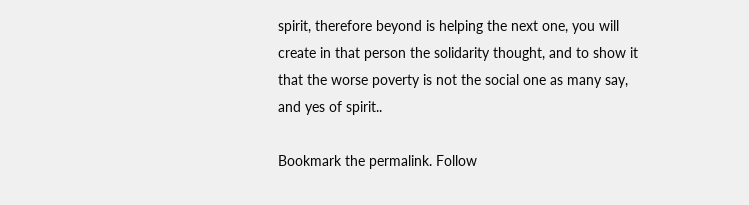spirit, therefore beyond is helping the next one, you will create in that person the solidarity thought, and to show it that the worse poverty is not the social one as many say, and yes of spirit..

Bookmark the permalink. Follow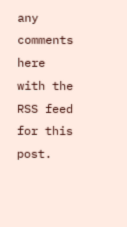any comments here with the RSS feed for this post.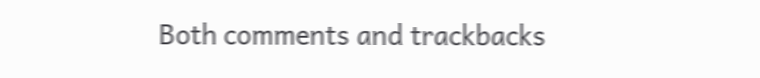Both comments and trackbacks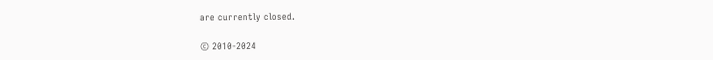are currently closed.

© 2010-2024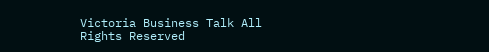Victoria Business Talk All Rights Reserved